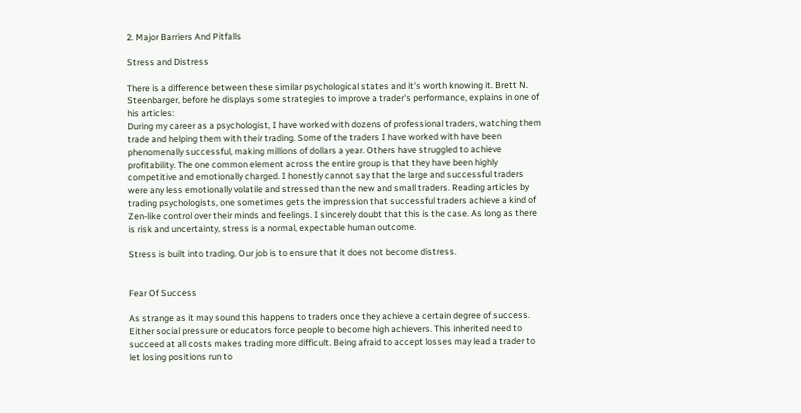2. Major Barriers And Pitfalls

Stress and Distress

There is a difference between these similar psychological states and it's worth knowing it. Brett N. Steenbarger, before he displays some strategies to improve a trader's performance, explains in one of his articles:
During my career as a psychologist, I have worked with dozens of professional traders, watching them trade and helping them with their trading. Some of the traders I have worked with have been phenomenally successful, making millions of dollars a year. Others have struggled to achieve profitability. The one common element across the entire group is that they have been highly competitive and emotionally charged. I honestly cannot say that the large and successful traders were any less emotionally volatile and stressed than the new and small traders. Reading articles by trading psychologists, one sometimes gets the impression that successful traders achieve a kind of Zen-like control over their minds and feelings. I sincerely doubt that this is the case. As long as there is risk and uncertainty, stress is a normal, expectable human outcome.

Stress is built into trading. Our job is to ensure that it does not become distress.


Fear Of Success

As strange as it may sound this happens to traders once they achieve a certain degree of success. Either social pressure or educators force people to become high achievers. This inherited need to succeed at all costs makes trading more difficult. Being afraid to accept losses may lead a trader to let losing positions run to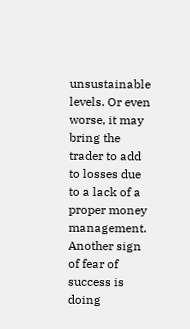unsustainable levels. Or even worse, it may bring the trader to add to losses due to a lack of a proper money management.
Another sign of fear of success is doing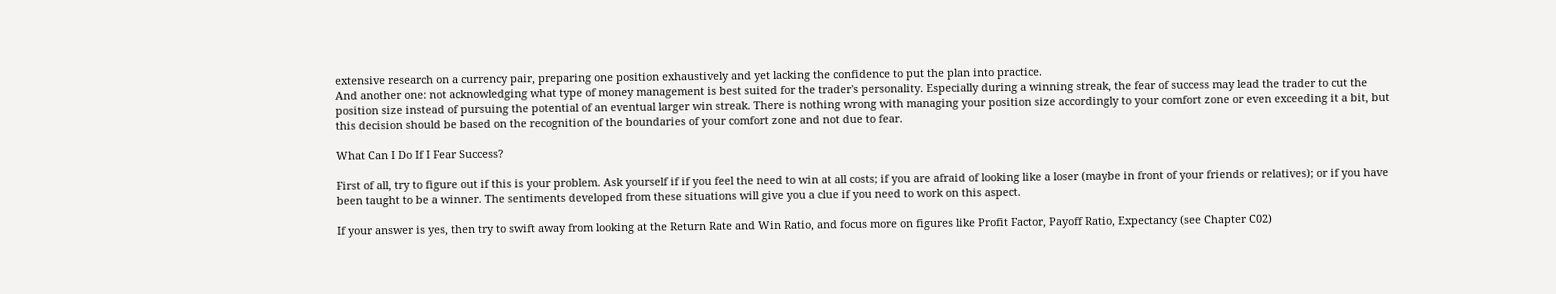extensive research on a currency pair, preparing one position exhaustively and yet lacking the confidence to put the plan into practice.
And another one: not acknowledging what type of money management is best suited for the trader's personality. Especially during a winning streak, the fear of success may lead the trader to cut the position size instead of pursuing the potential of an eventual larger win streak. There is nothing wrong with managing your position size accordingly to your comfort zone or even exceeding it a bit, but this decision should be based on the recognition of the boundaries of your comfort zone and not due to fear.

What Can I Do If I Fear Success?

First of all, try to figure out if this is your problem. Ask yourself if if you feel the need to win at all costs; if you are afraid of looking like a loser (maybe in front of your friends or relatives); or if you have been taught to be a winner. The sentiments developed from these situations will give you a clue if you need to work on this aspect.

If your answer is yes, then try to swift away from looking at the Return Rate and Win Ratio, and focus more on figures like Profit Factor, Payoff Ratio, Expectancy (see Chapter C02)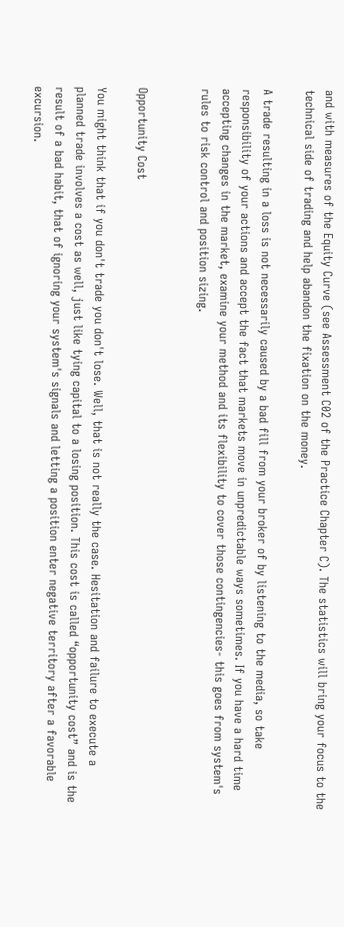and with measures of the Equity Curve (see Assessment C02 of the Practice Chapter C). The statistics will bring your focus to the technical side of trading and help abandon the fixation on the money.

A trade resulting in a loss is not necessarily caused by a bad fill from your broker of by listening to the media, so take responsibility of your actions and accept the fact that markets move in unpredictable ways sometimes. If you have a hard time accepting changes in the market, examine your method and its flexibility to cover those contingencies- this goes from system's rules to risk control and position sizing.


Opportunity Cost

You might think that if you don't trade you don't lose. Well, that is not really the case. Hesitation and failure to execute a planned trade involves a cost as well, just like tying capital to a losing position. This cost is called “opportunity cost” and is the result of a bad habit, that of ignoring your system's signals and letting a position enter negative territory after a favorable excursion.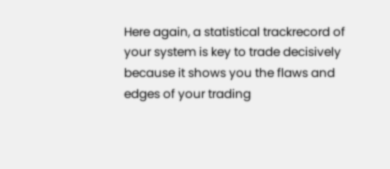Here again, a statistical trackrecord of your system is key to trade decisively because it shows you the flaws and edges of your trading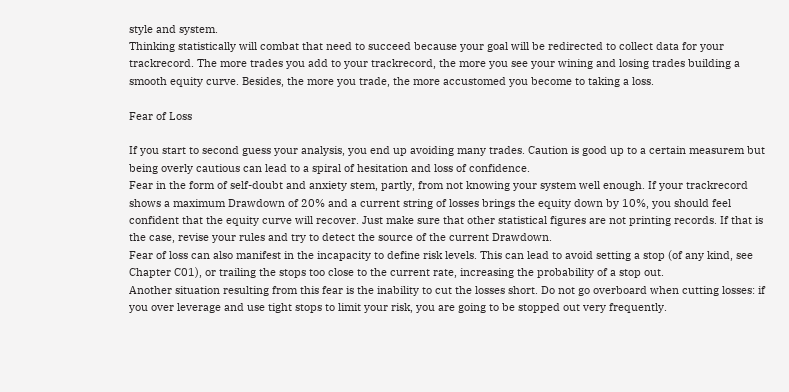style and system.
Thinking statistically will combat that need to succeed because your goal will be redirected to collect data for your trackrecord. The more trades you add to your trackrecord, the more you see your wining and losing trades building a smooth equity curve. Besides, the more you trade, the more accustomed you become to taking a loss.

Fear of Loss

If you start to second guess your analysis, you end up avoiding many trades. Caution is good up to a certain measurem but being overly cautious can lead to a spiral of hesitation and loss of confidence.
Fear in the form of self-doubt and anxiety stem, partly, from not knowing your system well enough. If your trackrecord shows a maximum Drawdown of 20% and a current string of losses brings the equity down by 10%, you should feel confident that the equity curve will recover. Just make sure that other statistical figures are not printing records. If that is the case, revise your rules and try to detect the source of the current Drawdown.
Fear of loss can also manifest in the incapacity to define risk levels. This can lead to avoid setting a stop (of any kind, see Chapter C01), or trailing the stops too close to the current rate, increasing the probability of a stop out.
Another situation resulting from this fear is the inability to cut the losses short. Do not go overboard when cutting losses: if you over leverage and use tight stops to limit your risk, you are going to be stopped out very frequently.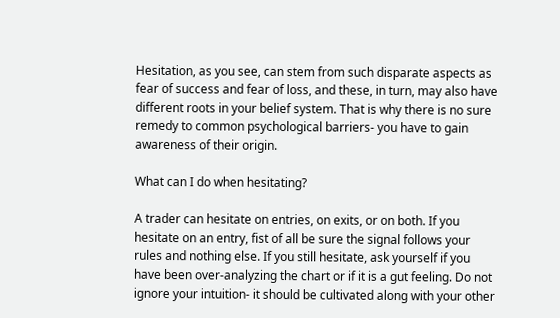Hesitation, as you see, can stem from such disparate aspects as fear of success and fear of loss, and these, in turn, may also have different roots in your belief system. That is why there is no sure remedy to common psychological barriers- you have to gain awareness of their origin.

What can I do when hesitating?

A trader can hesitate on entries, on exits, or on both. If you hesitate on an entry, fist of all be sure the signal follows your rules and nothing else. If you still hesitate, ask yourself if you have been over-analyzing the chart or if it is a gut feeling. Do not ignore your intuition- it should be cultivated along with your other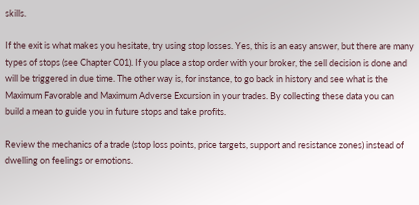skills.

If the exit is what makes you hesitate, try using stop losses. Yes, this is an easy answer, but there are many types of stops (see Chapter C01). If you place a stop order with your broker, the sell decision is done and will be triggered in due time. The other way is, for instance, to go back in history and see what is the Maximum Favorable and Maximum Adverse Excursion in your trades. By collecting these data you can build a mean to guide you in future stops and take profits.

Review the mechanics of a trade (stop loss points, price targets, support and resistance zones) instead of dwelling on feelings or emotions.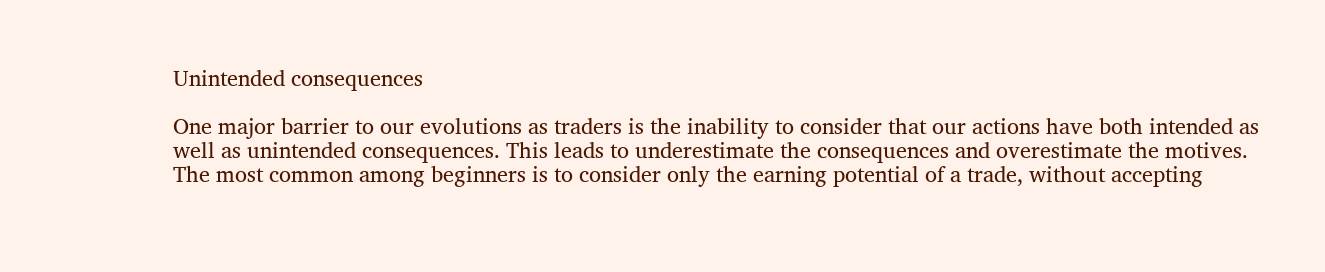Unintended consequences

One major barrier to our evolutions as traders is the inability to consider that our actions have both intended as well as unintended consequences. This leads to underestimate the consequences and overestimate the motives. The most common among beginners is to consider only the earning potential of a trade, without accepting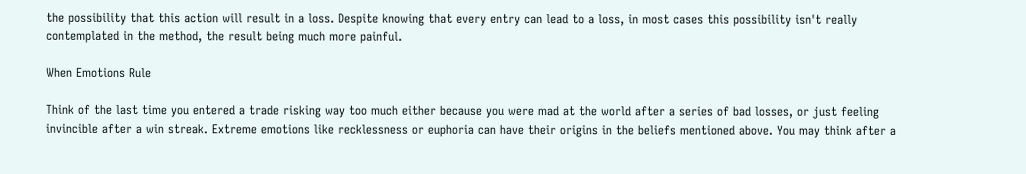the possibility that this action will result in a loss. Despite knowing that every entry can lead to a loss, in most cases this possibility isn't really contemplated in the method, the result being much more painful.

When Emotions Rule

Think of the last time you entered a trade risking way too much either because you were mad at the world after a series of bad losses, or just feeling invincible after a win streak. Extreme emotions like recklessness or euphoria can have their origins in the beliefs mentioned above. You may think after a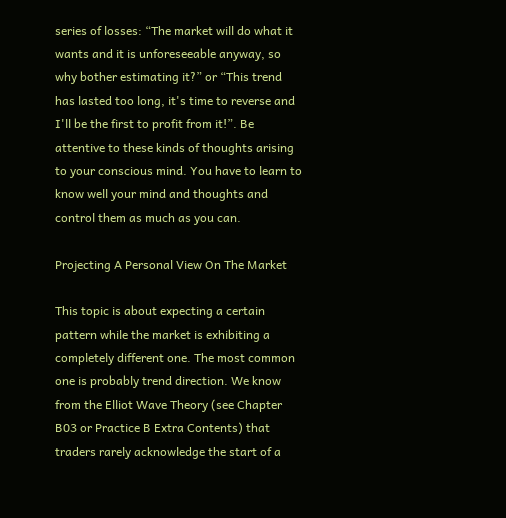series of losses: “The market will do what it wants and it is unforeseeable anyway, so why bother estimating it?” or “This trend has lasted too long, it's time to reverse and I'll be the first to profit from it!”. Be attentive to these kinds of thoughts arising to your conscious mind. You have to learn to know well your mind and thoughts and control them as much as you can.

Projecting A Personal View On The Market

This topic is about expecting a certain pattern while the market is exhibiting a completely different one. The most common one is probably trend direction. We know from the Elliot Wave Theory (see Chapter B03 or Practice B Extra Contents) that traders rarely acknowledge the start of a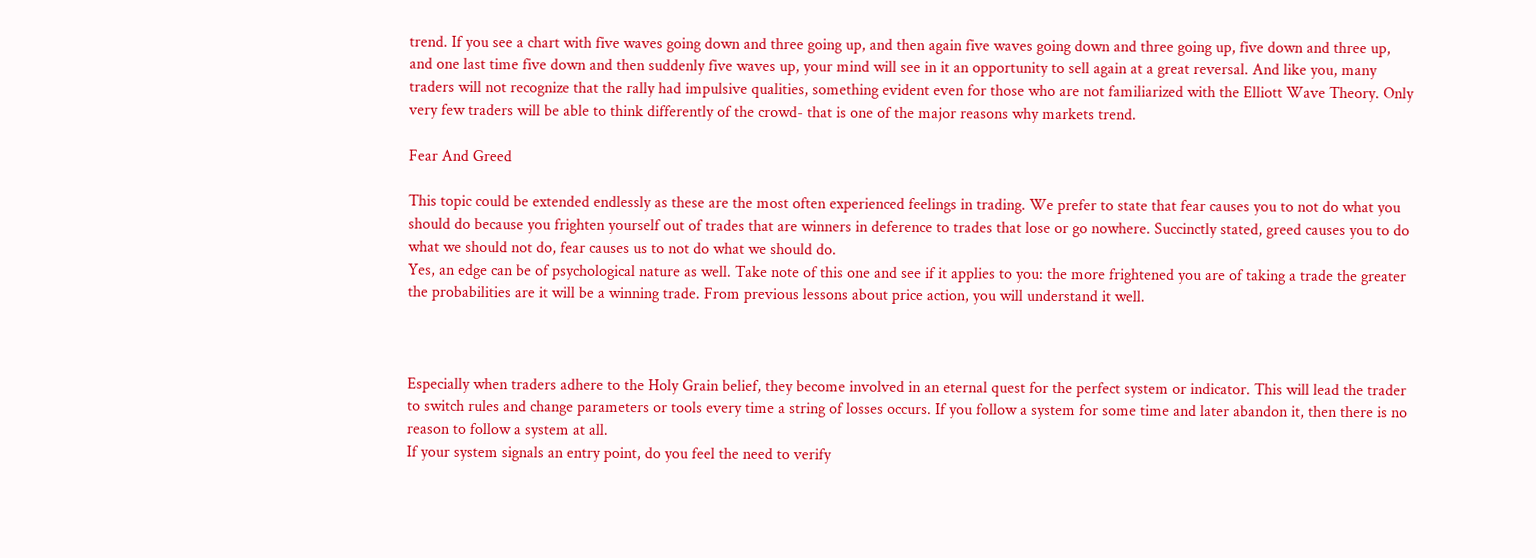trend. If you see a chart with five waves going down and three going up, and then again five waves going down and three going up, five down and three up, and one last time five down and then suddenly five waves up, your mind will see in it an opportunity to sell again at a great reversal. And like you, many traders will not recognize that the rally had impulsive qualities, something evident even for those who are not familiarized with the Elliott Wave Theory. Only very few traders will be able to think differently of the crowd- that is one of the major reasons why markets trend.

Fear And Greed

This topic could be extended endlessly as these are the most often experienced feelings in trading. We prefer to state that fear causes you to not do what you should do because you frighten yourself out of trades that are winners in deference to trades that lose or go nowhere. Succinctly stated, greed causes you to do what we should not do, fear causes us to not do what we should do.
Yes, an edge can be of psychological nature as well. Take note of this one and see if it applies to you: the more frightened you are of taking a trade the greater the probabilities are it will be a winning trade. From previous lessons about price action, you will understand it well.



Especially when traders adhere to the Holy Grain belief, they become involved in an eternal quest for the perfect system or indicator. This will lead the trader to switch rules and change parameters or tools every time a string of losses occurs. If you follow a system for some time and later abandon it, then there is no reason to follow a system at all.
If your system signals an entry point, do you feel the need to verify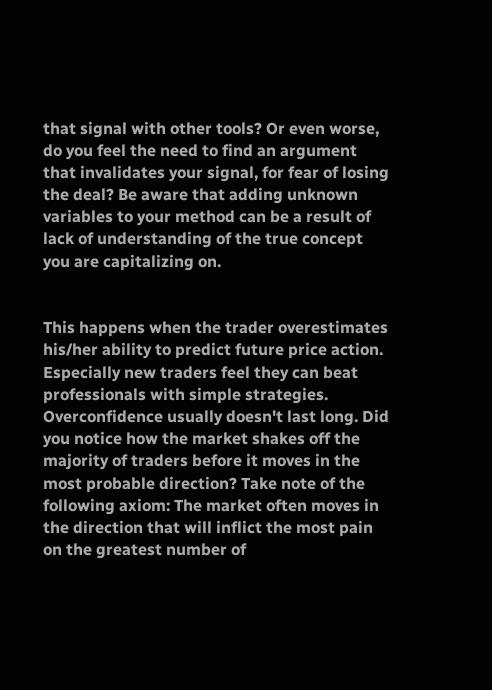that signal with other tools? Or even worse, do you feel the need to find an argument that invalidates your signal, for fear of losing the deal? Be aware that adding unknown variables to your method can be a result of lack of understanding of the true concept you are capitalizing on.


This happens when the trader overestimates his/her ability to predict future price action. Especially new traders feel they can beat professionals with simple strategies. Overconfidence usually doesn't last long. Did you notice how the market shakes off the majority of traders before it moves in the most probable direction? Take note of the following axiom: The market often moves in the direction that will inflict the most pain on the greatest number of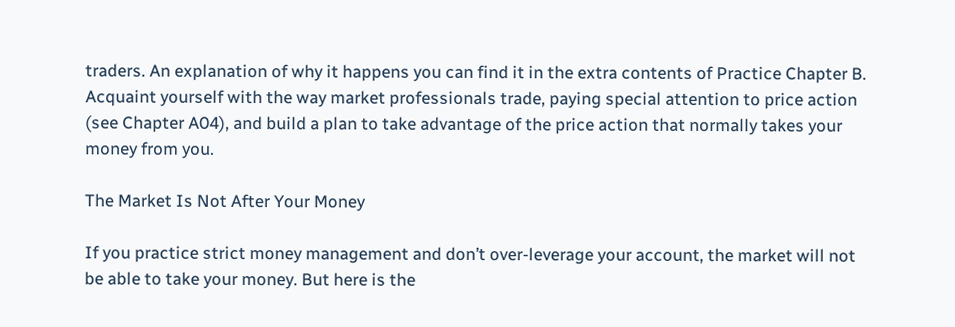traders. An explanation of why it happens you can find it in the extra contents of Practice Chapter B.
Acquaint yourself with the way market professionals trade, paying special attention to price action (see Chapter A04), and build a plan to take advantage of the price action that normally takes your money from you.

The Market Is Not After Your Money

If you practice strict money management and don’t over-leverage your account, the market will not be able to take your money. But here is the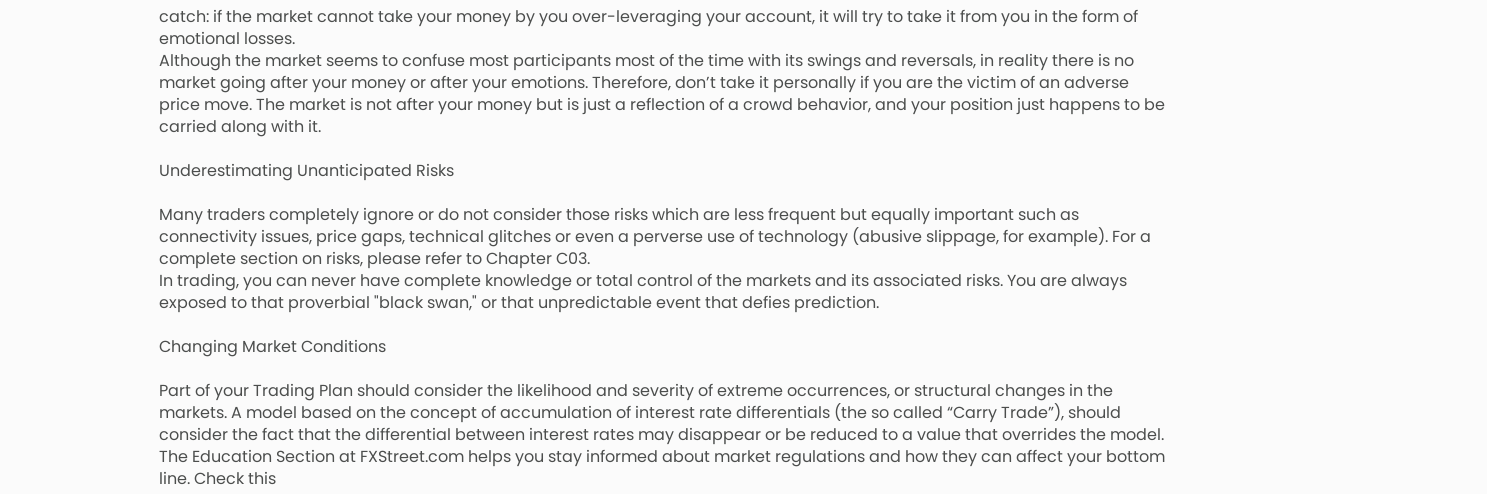catch: if the market cannot take your money by you over-leveraging your account, it will try to take it from you in the form of emotional losses.
Although the market seems to confuse most participants most of the time with its swings and reversals, in reality there is no market going after your money or after your emotions. Therefore, don’t take it personally if you are the victim of an adverse price move. The market is not after your money but is just a reflection of a crowd behavior, and your position just happens to be carried along with it.

Underestimating Unanticipated Risks

Many traders completely ignore or do not consider those risks which are less frequent but equally important such as connectivity issues, price gaps, technical glitches or even a perverse use of technology (abusive slippage, for example). For a complete section on risks, please refer to Chapter C03.
In trading, you can never have complete knowledge or total control of the markets and its associated risks. You are always exposed to that proverbial "black swan," or that unpredictable event that defies prediction.

Changing Market Conditions

Part of your Trading Plan should consider the likelihood and severity of extreme occurrences, or structural changes in the markets. A model based on the concept of accumulation of interest rate differentials (the so called “Carry Trade”), should consider the fact that the differential between interest rates may disappear or be reduced to a value that overrides the model.
The Education Section at FXStreet.com helps you stay informed about market regulations and how they can affect your bottom line. Check this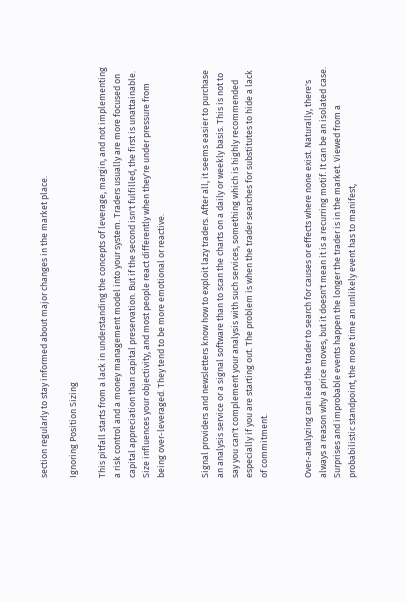section regularly to stay informed about major changes in the market place.

Ignoring Position Sizing

This pitfall starts from a lack in understanding the concepts of leverage, margin, and not implementing a risk control and a money management model into your system. Traders usually are more focused on capital appreciation than capital preservation. But if the second isn't fulfilled, the first is unattainable.
Size influences your objectivity, and most people react differently when they're under pressure from being over-leveraged. They tend to be more emotional or reactive.


Signal providers and newsletters know how to exploit lazy traders. After all, it seems easier to purchase an analysis service or a signal software than to scan the charts on a daily or weekly basis. This is not to say you can't complement your analysis with such services, something which is highly recommended especially if you are starting out. The problem is when the trader searches for substitutes to hide a lack of commitment.


Over-analyzing can lead the trader to search for causes or effects where none exist. Naturally, there's always a reason why a price moves, but it doesn't mean it is a recurring motif. It can be an isolated case. Surprises and improbable events happen the longer the trader is in the market. Viewed from a probabilistic standpoint, the more time an unlikely event has to manifest,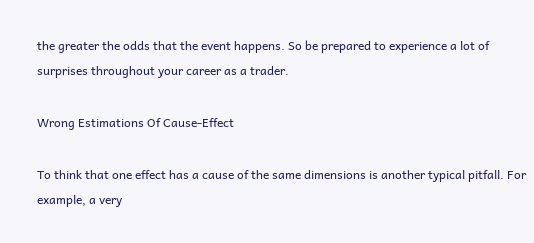the greater the odds that the event happens. So be prepared to experience a lot of surprises throughout your career as a trader.

Wrong Estimations Of Cause-Effect

To think that one effect has a cause of the same dimensions is another typical pitfall. For example, a very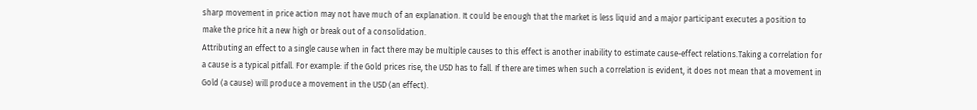sharp movement in price action may not have much of an explanation. It could be enough that the market is less liquid and a major participant executes a position to make the price hit a new high or break out of a consolidation.
Attributing an effect to a single cause when in fact there may be multiple causes to this effect is another inability to estimate cause-effect relations.Taking a correlation for a cause is a typical pitfall. For example: if the Gold prices rise, the USD has to fall. If there are times when such a correlation is evident, it does not mean that a movement in Gold (a cause) will produce a movement in the USD (an effect).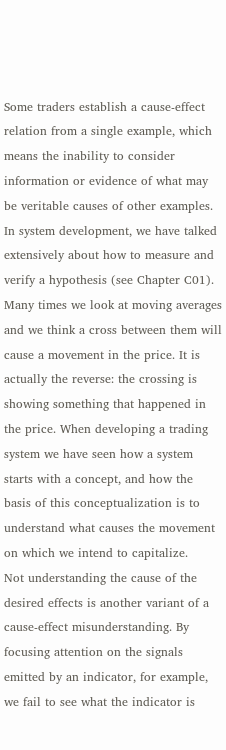Some traders establish a cause-effect relation from a single example, which means the inability to consider information or evidence of what may be veritable causes of other examples. In system development, we have talked extensively about how to measure and verify a hypothesis (see Chapter C01).
Many times we look at moving averages and we think a cross between them will cause a movement in the price. It is actually the reverse: the crossing is showing something that happened in the price. When developing a trading system we have seen how a system starts with a concept, and how the basis of this conceptualization is to understand what causes the movement on which we intend to capitalize.
Not understanding the cause of the desired effects is another variant of a cause-effect misunderstanding. By focusing attention on the signals emitted by an indicator, for example, we fail to see what the indicator is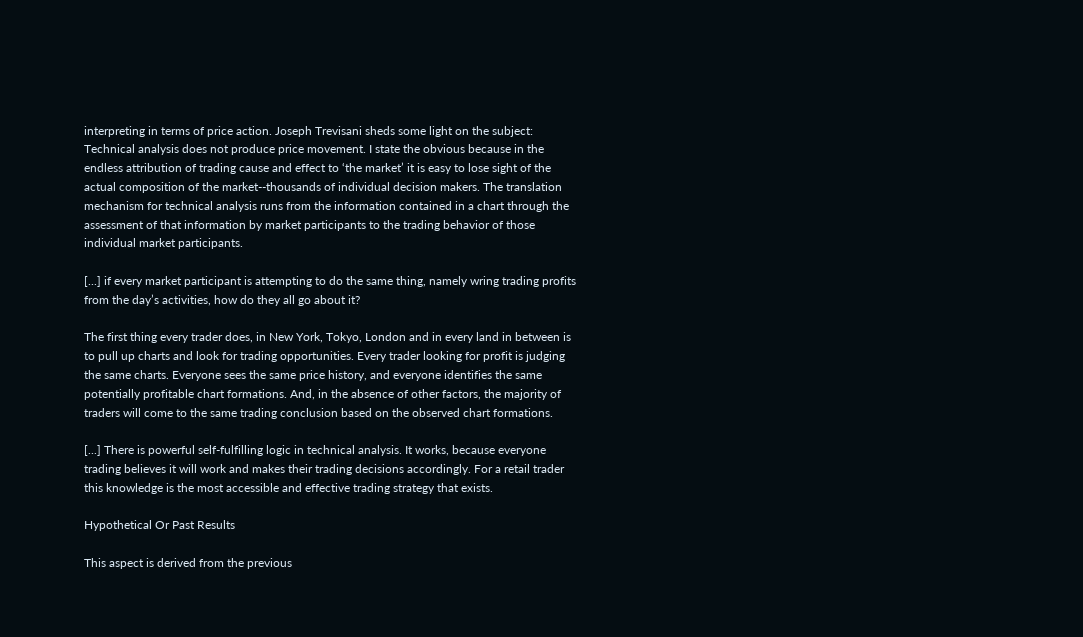interpreting in terms of price action. Joseph Trevisani sheds some light on the subject:
Technical analysis does not produce price movement. I state the obvious because in the endless attribution of trading cause and effect to ‘the market’ it is easy to lose sight of the actual composition of the market--thousands of individual decision makers. The translation mechanism for technical analysis runs from the information contained in a chart through the assessment of that information by market participants to the trading behavior of those individual market participants.

[...] if every market participant is attempting to do the same thing, namely wring trading profits from the day’s activities, how do they all go about it?

The first thing every trader does, in New York, Tokyo, London and in every land in between is to pull up charts and look for trading opportunities. Every trader looking for profit is judging the same charts. Everyone sees the same price history, and everyone identifies the same potentially profitable chart formations. And, in the absence of other factors, the majority of traders will come to the same trading conclusion based on the observed chart formations.

[...] There is powerful self-fulfilling logic in technical analysis. It works, because everyone trading believes it will work and makes their trading decisions accordingly. For a retail trader this knowledge is the most accessible and effective trading strategy that exists.

Hypothetical Or Past Results

This aspect is derived from the previous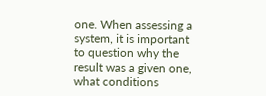one. When assessing a system, it is important to question why the result was a given one, what conditions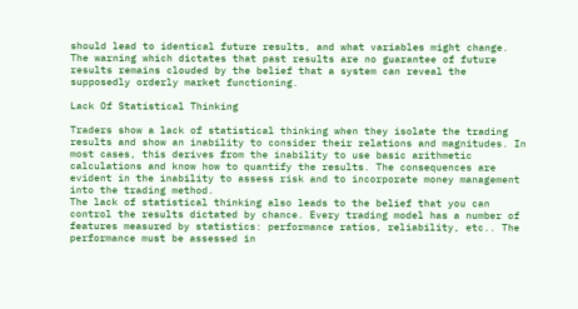should lead to identical future results, and what variables might change. The warning which dictates that past results are no guarantee of future results remains clouded by the belief that a system can reveal the supposedly orderly market functioning.

Lack Of Statistical Thinking

Traders show a lack of statistical thinking when they isolate the trading results and show an inability to consider their relations and magnitudes. In most cases, this derives from the inability to use basic arithmetic calculations and know how to quantify the results. The consequences are evident in the inability to assess risk and to incorporate money management into the trading method.
The lack of statistical thinking also leads to the belief that you can control the results dictated by chance. Every trading model has a number of features measured by statistics: performance ratios, reliability, etc.. The performance must be assessed in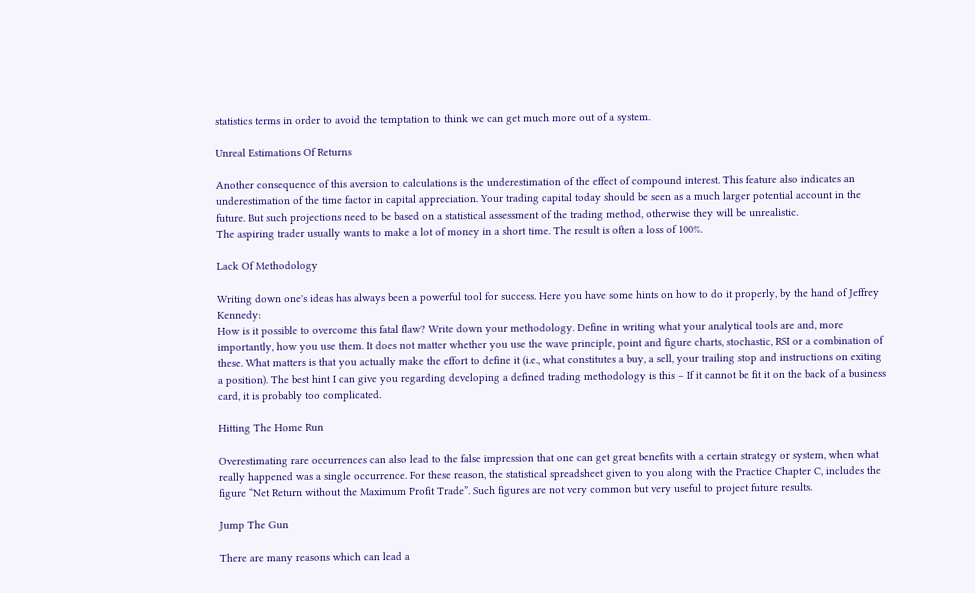statistics terms in order to avoid the temptation to think we can get much more out of a system.

Unreal Estimations Of Returns

Another consequence of this aversion to calculations is the underestimation of the effect of compound interest. This feature also indicates an underestimation of the time factor in capital appreciation. Your trading capital today should be seen as a much larger potential account in the future. But such projections need to be based on a statistical assessment of the trading method, otherwise they will be unrealistic.
The aspiring trader usually wants to make a lot of money in a short time. The result is often a loss of 100%.

Lack Of Methodology

Writing down one's ideas has always been a powerful tool for success. Here you have some hints on how to do it properly, by the hand of Jeffrey Kennedy:
How is it possible to overcome this fatal flaw? Write down your methodology. Define in writing what your analytical tools are and, more importantly, how you use them. It does not matter whether you use the wave principle, point and figure charts, stochastic, RSI or a combination of these. What matters is that you actually make the effort to define it (i.e., what constitutes a buy, a sell, your trailing stop and instructions on exiting a position). The best hint I can give you regarding developing a defined trading methodology is this – If it cannot be fit it on the back of a business card, it is probably too complicated.

Hitting The Home Run

Overestimating rare occurrences can also lead to the false impression that one can get great benefits with a certain strategy or system, when what really happened was a single occurrence. For these reason, the statistical spreadsheet given to you along with the Practice Chapter C, includes the figure “Net Return without the Maximum Profit Trade”. Such figures are not very common but very useful to project future results.

Jump The Gun

There are many reasons which can lead a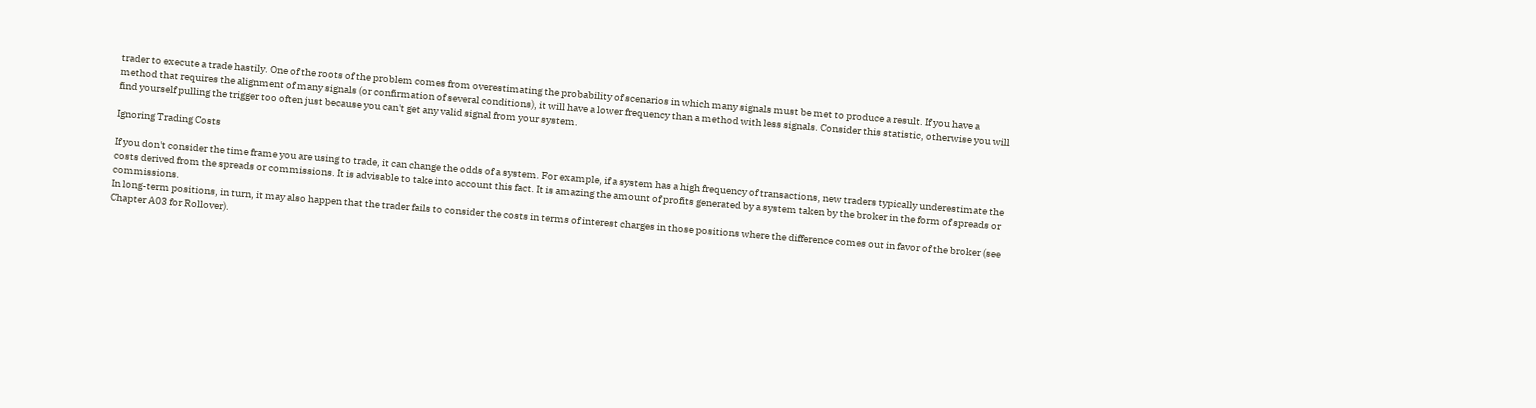trader to execute a trade hastily. One of the roots of the problem comes from overestimating the probability of scenarios in which many signals must be met to produce a result. If you have a method that requires the alignment of many signals (or confirmation of several conditions), it will have a lower frequency than a method with less signals. Consider this statistic, otherwise you will find yourself pulling the trigger too often just because you can't get any valid signal from your system.

Ignoring Trading Costs

If you don't consider the time frame you are using to trade, it can change the odds of a system. For example, if a system has a high frequency of transactions, new traders typically underestimate the costs derived from the spreads or commissions. It is advisable to take into account this fact. It is amazing the amount of profits generated by a system taken by the broker in the form of spreads or commissions.
In long-term positions, in turn, it may also happen that the trader fails to consider the costs in terms of interest charges in those positions where the difference comes out in favor of the broker (see Chapter A03 for Rollover).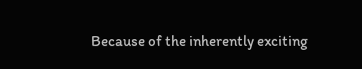Because of the inherently exciting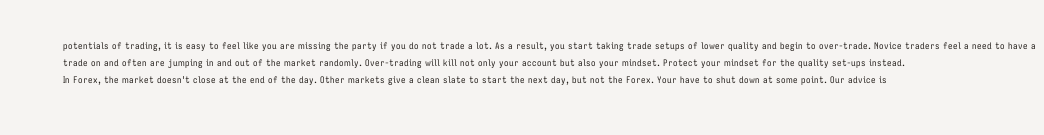potentials of trading, it is easy to feel like you are missing the party if you do not trade a lot. As a result, you start taking trade setups of lower quality and begin to over-trade. Novice traders feel a need to have a trade on and often are jumping in and out of the market randomly. Over-trading will kill not only your account but also your mindset. Protect your mindset for the quality set-ups instead.
In Forex, the market doesn't close at the end of the day. Other markets give a clean slate to start the next day, but not the Forex. Your have to shut down at some point. Our advice is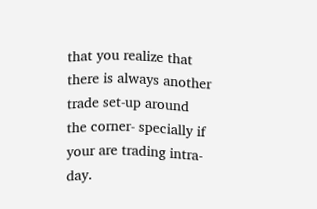that you realize that there is always another trade set-up around the corner- specially if your are trading intra-day.